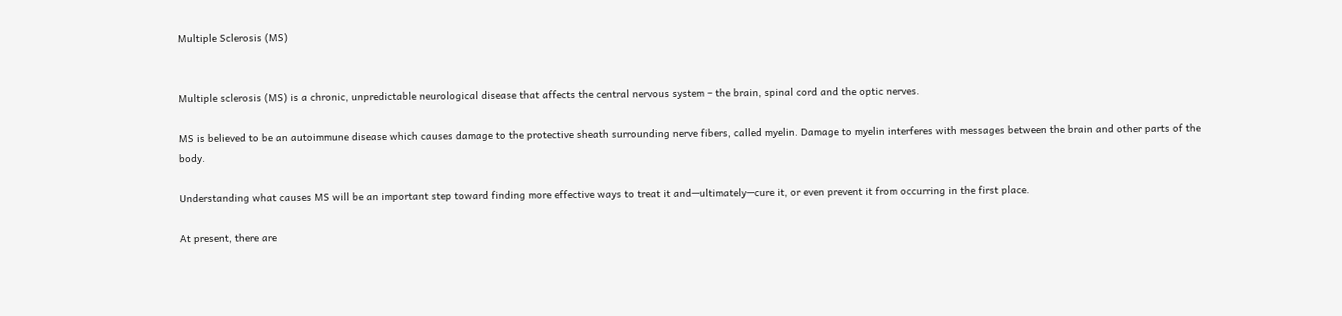Multiple Sclerosis (MS)


Multiple sclerosis (MS) is a chronic, unpredictable neurological disease that affects the central nervous system – the brain, spinal cord and the optic nerves.

MS is believed to be an autoimmune disease which causes damage to the protective sheath surrounding nerve fibers, called myelin. Damage to myelin interferes with messages between the brain and other parts of the body.

Understanding what causes MS will be an important step toward finding more effective ways to treat it and—ultimately—cure it, or even prevent it from occurring in the first place.

At present, there are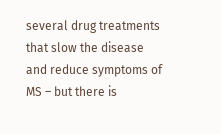several drug treatments that slow the disease and reduce symptoms of MS – but there is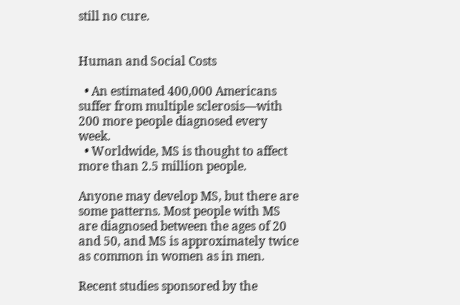still no cure.


Human and Social Costs

  • An estimated 400,000 Americans suffer from multiple sclerosis—with 200 more people diagnosed every week.
  • Worldwide, MS is thought to affect more than 2.5 million people.

Anyone may develop MS, but there are some patterns. Most people with MS are diagnosed between the ages of 20 and 50, and MS is approximately twice as common in women as in men.

Recent studies sponsored by the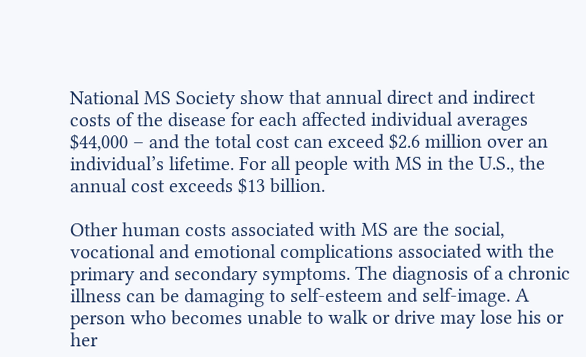National MS Society show that annual direct and indirect costs of the disease for each affected individual averages $44,000 – and the total cost can exceed $2.6 million over an individual’s lifetime. For all people with MS in the U.S., the annual cost exceeds $13 billion.

Other human costs associated with MS are the social, vocational and emotional complications associated with the primary and secondary symptoms. The diagnosis of a chronic illness can be damaging to self-esteem and self-image. A person who becomes unable to walk or drive may lose his or her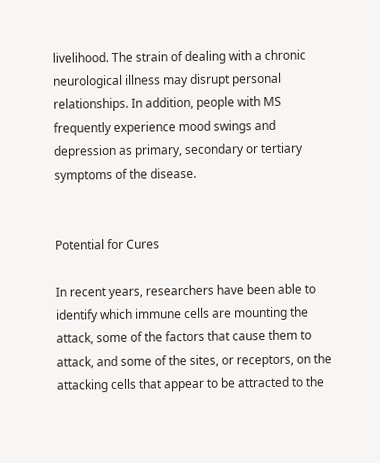livelihood. The strain of dealing with a chronic neurological illness may disrupt personal relationships. In addition, people with MS frequently experience mood swings and depression as primary, secondary or tertiary symptoms of the disease.


Potential for Cures

In recent years, researchers have been able to identify which immune cells are mounting the attack, some of the factors that cause them to attack, and some of the sites, or receptors, on the attacking cells that appear to be attracted to the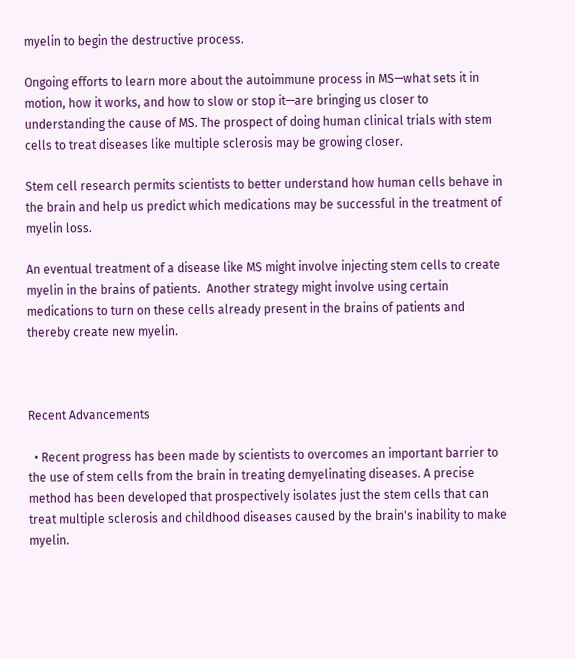myelin to begin the destructive process.

Ongoing efforts to learn more about the autoimmune process in MS—what sets it in motion, how it works, and how to slow or stop it—are bringing us closer to understanding the cause of MS. The prospect of doing human clinical trials with stem cells to treat diseases like multiple sclerosis may be growing closer.

Stem cell research permits scientists to better understand how human cells behave in the brain and help us predict which medications may be successful in the treatment of myelin loss.

An eventual treatment of a disease like MS might involve injecting stem cells to create myelin in the brains of patients.  Another strategy might involve using certain medications to turn on these cells already present in the brains of patients and thereby create new myelin.



Recent Advancements

  • Recent progress has been made by scientists to overcomes an important barrier to the use of stem cells from the brain in treating demyelinating diseases. A precise method has been developed that prospectively isolates just the stem cells that can treat multiple sclerosis and childhood diseases caused by the brain's inability to make myelin.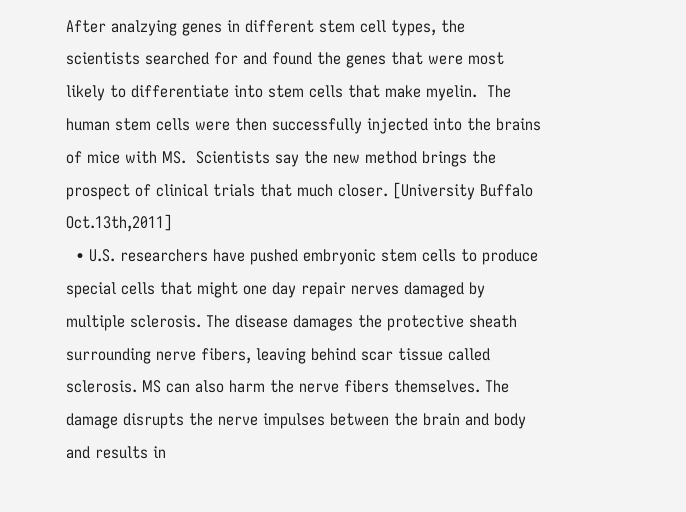After analzying genes in different stem cell types, the scientists searched for and found the genes that were most likely to differentiate into stem cells that make myelin.  The human stem cells were then successfully injected into the brains of mice with MS.  Scientists say the new method brings the prospect of clinical trials that much closer. [University Buffalo Oct.13th,2011]
  • U.S. researchers have pushed embryonic stem cells to produce special cells that might one day repair nerves damaged by multiple sclerosis. The disease damages the protective sheath surrounding nerve fibers, leaving behind scar tissue called sclerosis. MS can also harm the nerve fibers themselves. The damage disrupts the nerve impulses between the brain and body and results in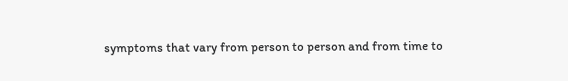symptoms that vary from person to person and from time to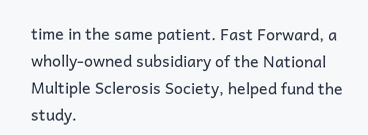time in the same patient. Fast Forward, a wholly-owned subsidiary of the National Multiple Sclerosis Society, helped fund the study.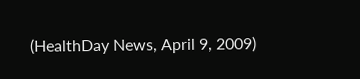(HealthDay News, April 9, 2009)